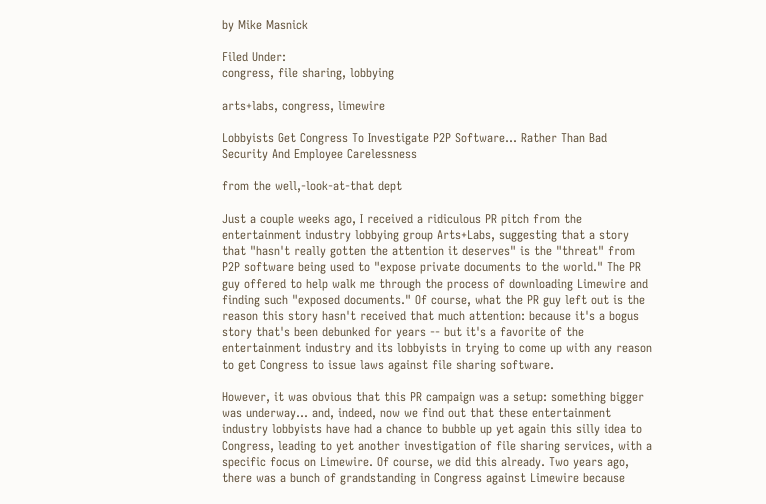by Mike Masnick

Filed Under:
congress, file sharing, lobbying

arts+labs, congress, limewire

Lobbyists Get Congress To Investigate P2P Software... Rather Than Bad Security And Employee Carelessness

from the well,-look-at-that dept

Just a couple weeks ago, I received a ridiculous PR pitch from the entertainment industry lobbying group Arts+Labs, suggesting that a story that "hasn't really gotten the attention it deserves" is the "threat" from P2P software being used to "expose private documents to the world." The PR guy offered to help walk me through the process of downloading Limewire and finding such "exposed documents." Of course, what the PR guy left out is the reason this story hasn't received that much attention: because it's a bogus story that's been debunked for years -- but it's a favorite of the entertainment industry and its lobbyists in trying to come up with any reason to get Congress to issue laws against file sharing software.

However, it was obvious that this PR campaign was a setup: something bigger was underway... and, indeed, now we find out that these entertainment industry lobbyists have had a chance to bubble up yet again this silly idea to Congress, leading to yet another investigation of file sharing services, with a specific focus on Limewire. Of course, we did this already. Two years ago, there was a bunch of grandstanding in Congress against Limewire because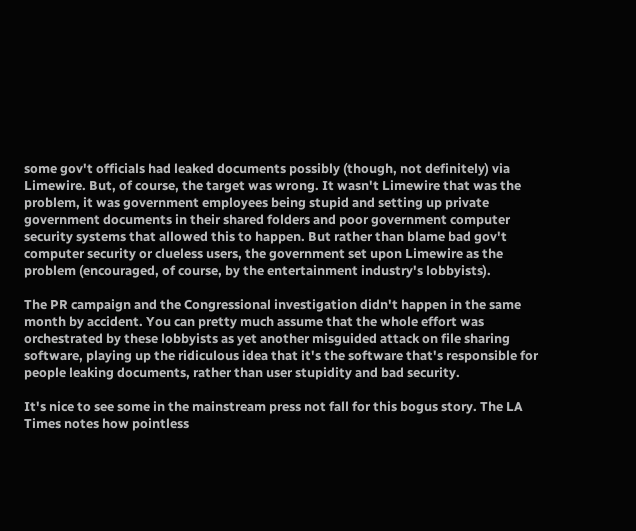some gov't officials had leaked documents possibly (though, not definitely) via Limewire. But, of course, the target was wrong. It wasn't Limewire that was the problem, it was government employees being stupid and setting up private government documents in their shared folders and poor government computer security systems that allowed this to happen. But rather than blame bad gov't computer security or clueless users, the government set upon Limewire as the problem (encouraged, of course, by the entertainment industry's lobbyists).

The PR campaign and the Congressional investigation didn't happen in the same month by accident. You can pretty much assume that the whole effort was orchestrated by these lobbyists as yet another misguided attack on file sharing software, playing up the ridiculous idea that it's the software that's responsible for people leaking documents, rather than user stupidity and bad security.

It's nice to see some in the mainstream press not fall for this bogus story. The LA Times notes how pointless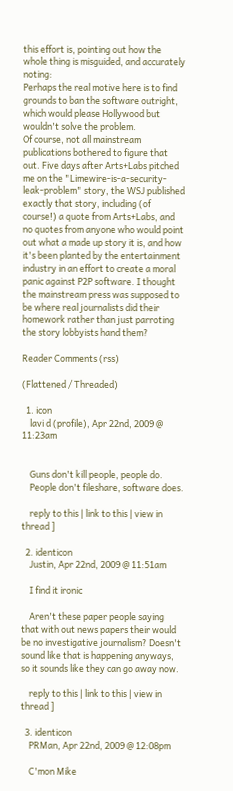this effort is, pointing out how the whole thing is misguided, and accurately noting:
Perhaps the real motive here is to find grounds to ban the software outright, which would please Hollywood but wouldn't solve the problem.
Of course, not all mainstream publications bothered to figure that out. Five days after Arts+Labs pitched me on the "Limewire-is-a-security-leak-problem" story, the WSJ published exactly that story, including (of course!) a quote from Arts+Labs, and no quotes from anyone who would point out what a made up story it is, and how it's been planted by the entertainment industry in an effort to create a moral panic against P2P software. I thought the mainstream press was supposed to be where real journalists did their homework rather than just parroting the story lobbyists hand them?

Reader Comments (rss)

(Flattened / Threaded)

  1. icon
    lavi d (profile), Apr 22nd, 2009 @ 11:23am


    Guns don't kill people, people do.
    People don't fileshare, software does.

    reply to this | link to this | view in thread ]

  2. identicon
    Justin, Apr 22nd, 2009 @ 11:51am

    I find it ironic

    Aren't these paper people saying that with out news papers their would be no investigative journalism? Doesn't sound like that is happening anyways, so it sounds like they can go away now.

    reply to this | link to this | view in thread ]

  3. identicon
    PRMan, Apr 22nd, 2009 @ 12:08pm

    C'mon Mike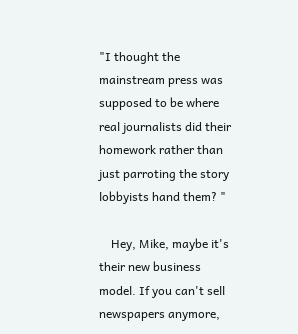"I thought the mainstream press was supposed to be where real journalists did their homework rather than just parroting the story lobbyists hand them? "

    Hey, Mike, maybe it's their new business model. If you can't sell newspapers anymore,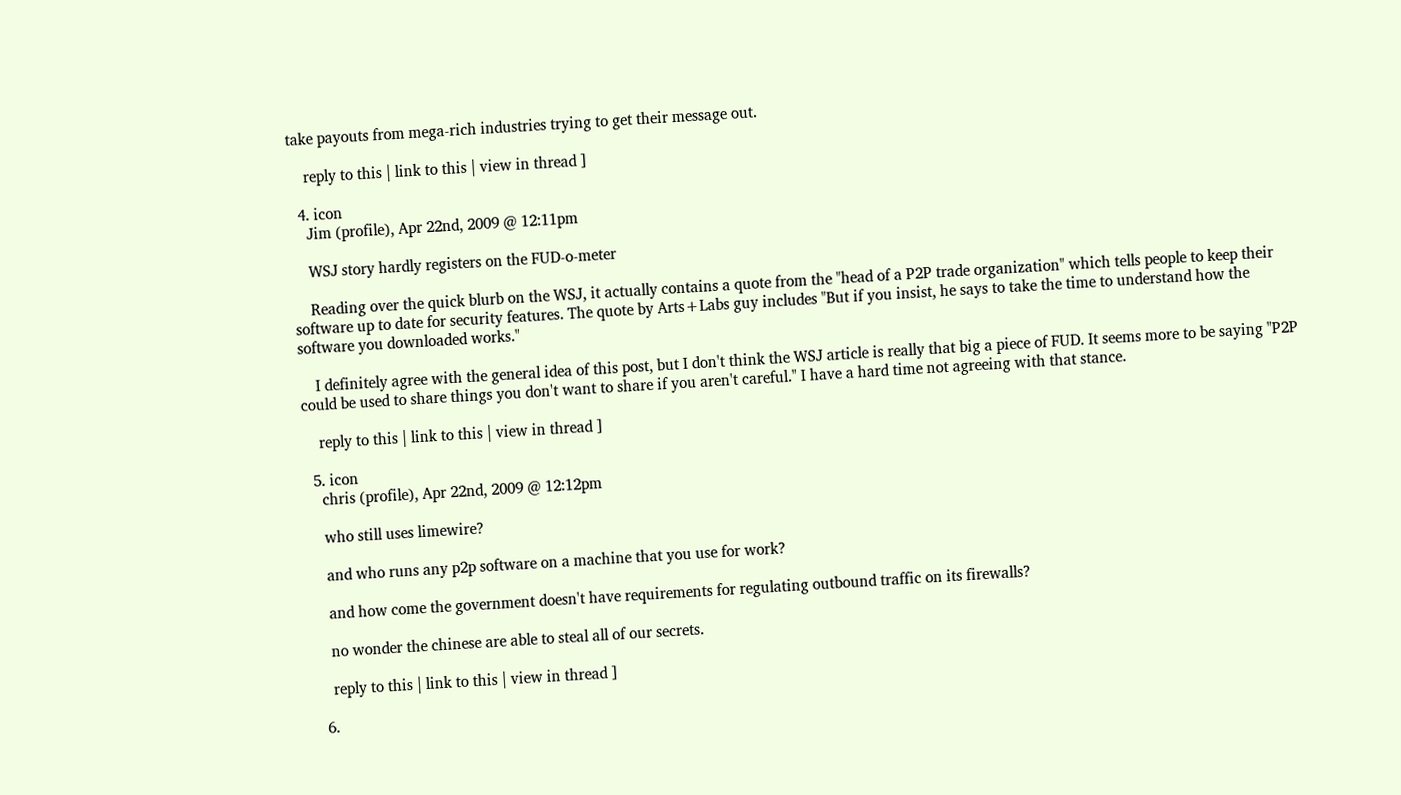take payouts from mega-rich industries trying to get their message out.

    reply to this | link to this | view in thread ]

  4. icon
    Jim (profile), Apr 22nd, 2009 @ 12:11pm

    WSJ story hardly registers on the FUD-o-meter

    Reading over the quick blurb on the WSJ, it actually contains a quote from the "head of a P2P trade organization" which tells people to keep their software up to date for security features. The quote by Arts+Labs guy includes "But if you insist, he says to take the time to understand how the software you downloaded works."

    I definitely agree with the general idea of this post, but I don't think the WSJ article is really that big a piece of FUD. It seems more to be saying "P2P could be used to share things you don't want to share if you aren't careful." I have a hard time not agreeing with that stance.

    reply to this | link to this | view in thread ]

  5. icon
    chris (profile), Apr 22nd, 2009 @ 12:12pm

    who still uses limewire?

    and who runs any p2p software on a machine that you use for work?

    and how come the government doesn't have requirements for regulating outbound traffic on its firewalls?

    no wonder the chinese are able to steal all of our secrets.

    reply to this | link to this | view in thread ]

  6.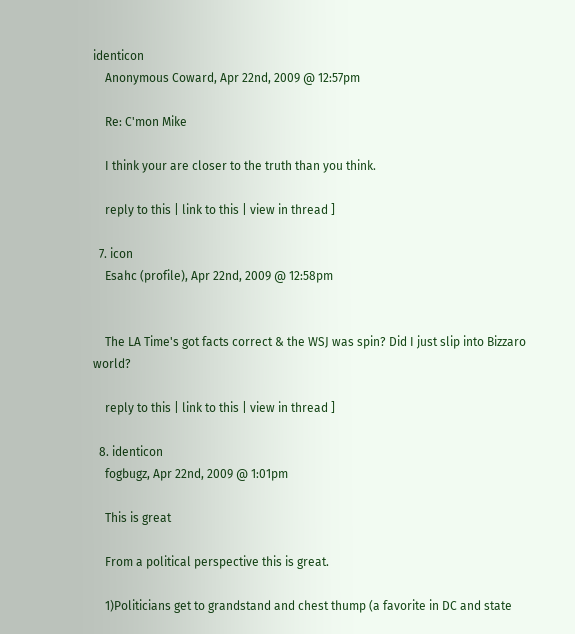identicon
    Anonymous Coward, Apr 22nd, 2009 @ 12:57pm

    Re: C'mon Mike

    I think your are closer to the truth than you think.

    reply to this | link to this | view in thread ]

  7. icon
    Esahc (profile), Apr 22nd, 2009 @ 12:58pm


    The LA Time's got facts correct & the WSJ was spin? Did I just slip into Bizzaro world?

    reply to this | link to this | view in thread ]

  8. identicon
    fogbugz, Apr 22nd, 2009 @ 1:01pm

    This is great

    From a political perspective this is great.

    1)Politicians get to grandstand and chest thump (a favorite in DC and state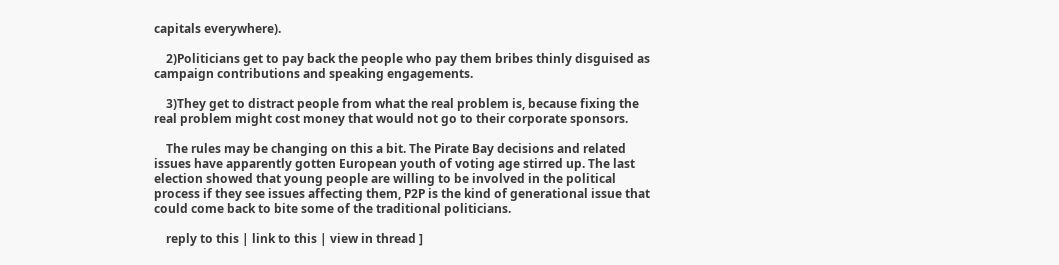capitals everywhere).

    2)Politicians get to pay back the people who pay them bribes thinly disguised as campaign contributions and speaking engagements.

    3)They get to distract people from what the real problem is, because fixing the real problem might cost money that would not go to their corporate sponsors.

    The rules may be changing on this a bit. The Pirate Bay decisions and related issues have apparently gotten European youth of voting age stirred up. The last election showed that young people are willing to be involved in the political process if they see issues affecting them, P2P is the kind of generational issue that could come back to bite some of the traditional politicians.

    reply to this | link to this | view in thread ]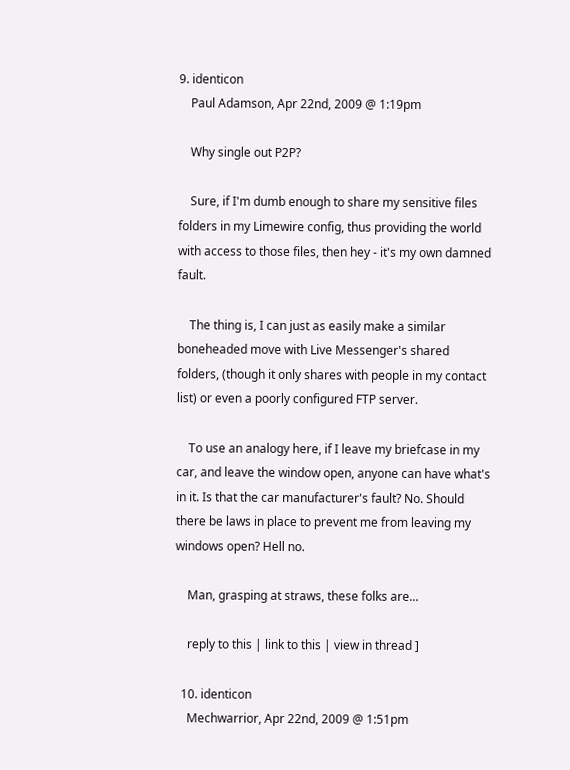9. identicon
    Paul Adamson, Apr 22nd, 2009 @ 1:19pm

    Why single out P2P?

    Sure, if I'm dumb enough to share my sensitive files folders in my Limewire config, thus providing the world with access to those files, then hey - it's my own damned fault.

    The thing is, I can just as easily make a similar boneheaded move with Live Messenger's shared folders, (though it only shares with people in my contact list) or even a poorly configured FTP server.

    To use an analogy here, if I leave my briefcase in my car, and leave the window open, anyone can have what's in it. Is that the car manufacturer's fault? No. Should there be laws in place to prevent me from leaving my windows open? Hell no.

    Man, grasping at straws, these folks are...

    reply to this | link to this | view in thread ]

  10. identicon
    Mechwarrior, Apr 22nd, 2009 @ 1:51pm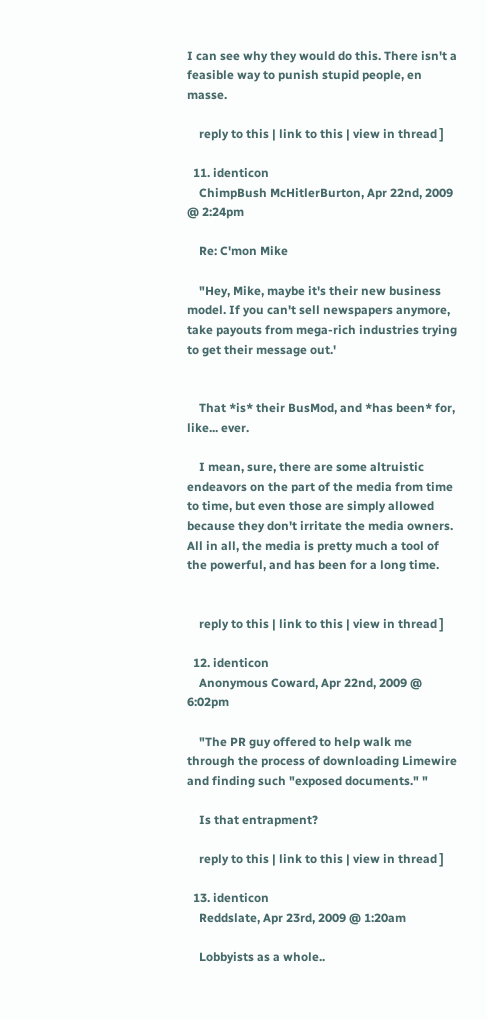I can see why they would do this. There isn't a feasible way to punish stupid people, en masse.

    reply to this | link to this | view in thread ]

  11. identicon
    ChimpBush McHitlerBurton, Apr 22nd, 2009 @ 2:24pm

    Re: C'mon Mike

    "Hey, Mike, maybe it's their new business model. If you can't sell newspapers anymore, take payouts from mega-rich industries trying to get their message out.'


    That *is* their BusMod, and *has been* for, like... ever.

    I mean, sure, there are some altruistic endeavors on the part of the media from time to time, but even those are simply allowed because they don't irritate the media owners. All in all, the media is pretty much a tool of the powerful, and has been for a long time.


    reply to this | link to this | view in thread ]

  12. identicon
    Anonymous Coward, Apr 22nd, 2009 @ 6:02pm

    "The PR guy offered to help walk me through the process of downloading Limewire and finding such "exposed documents." "

    Is that entrapment?

    reply to this | link to this | view in thread ]

  13. identicon
    Reddslate, Apr 23rd, 2009 @ 1:20am

    Lobbyists as a whole..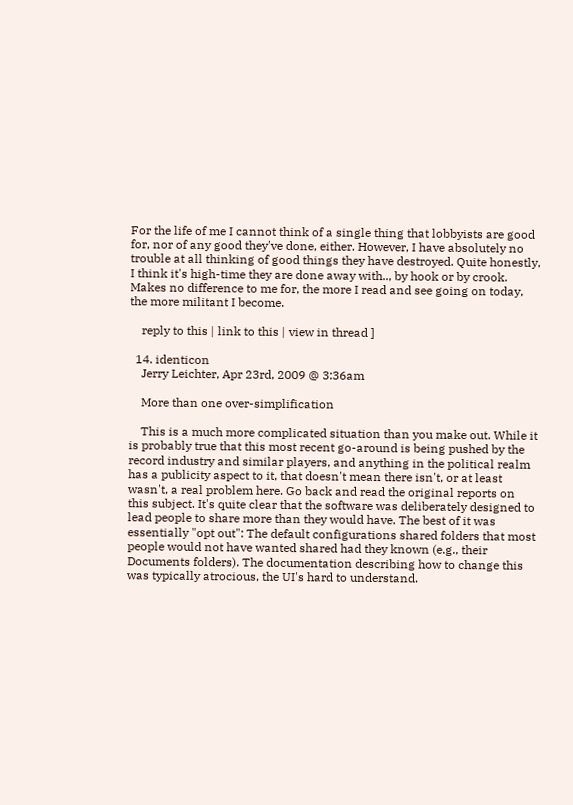For the life of me I cannot think of a single thing that lobbyists are good for, nor of any good they've done, either. However, I have absolutely no trouble at all thinking of good things they have destroyed. Quite honestly, I think it's high-time they are done away with.., by hook or by crook. Makes no difference to me for, the more I read and see going on today, the more militant I become.

    reply to this | link to this | view in thread ]

  14. identicon
    Jerry Leichter, Apr 23rd, 2009 @ 3:36am

    More than one over-simplification

    This is a much more complicated situation than you make out. While it is probably true that this most recent go-around is being pushed by the record industry and similar players, and anything in the political realm has a publicity aspect to it, that doesn't mean there isn't, or at least wasn't, a real problem here. Go back and read the original reports on this subject. It's quite clear that the software was deliberately designed to lead people to share more than they would have. The best of it was essentially "opt out": The default configurations shared folders that most people would not have wanted shared had they known (e.g., their Documents folders). The documentation describing how to change this was typically atrocious, the UI's hard to understand.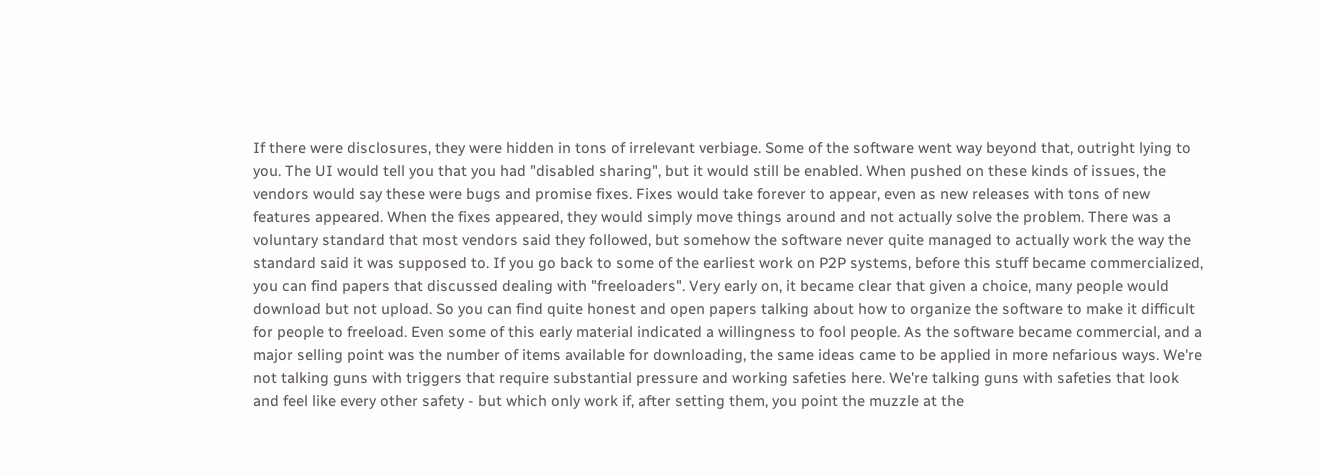If there were disclosures, they were hidden in tons of irrelevant verbiage. Some of the software went way beyond that, outright lying to you. The UI would tell you that you had "disabled sharing", but it would still be enabled. When pushed on these kinds of issues, the vendors would say these were bugs and promise fixes. Fixes would take forever to appear, even as new releases with tons of new features appeared. When the fixes appeared, they would simply move things around and not actually solve the problem. There was a voluntary standard that most vendors said they followed, but somehow the software never quite managed to actually work the way the standard said it was supposed to. If you go back to some of the earliest work on P2P systems, before this stuff became commercialized, you can find papers that discussed dealing with "freeloaders". Very early on, it became clear that given a choice, many people would download but not upload. So you can find quite honest and open papers talking about how to organize the software to make it difficult for people to freeload. Even some of this early material indicated a willingness to fool people. As the software became commercial, and a major selling point was the number of items available for downloading, the same ideas came to be applied in more nefarious ways. We're not talking guns with triggers that require substantial pressure and working safeties here. We're talking guns with safeties that look and feel like every other safety - but which only work if, after setting them, you point the muzzle at the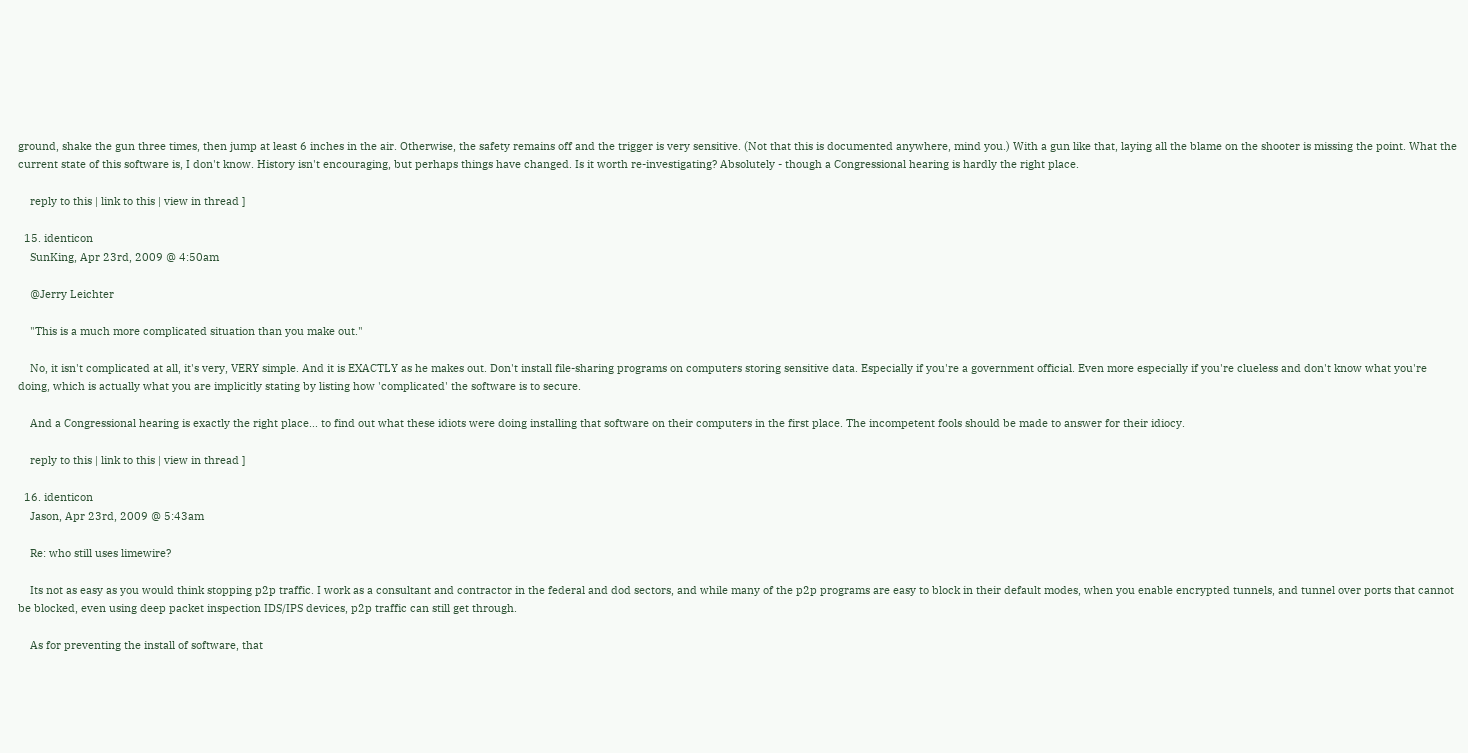ground, shake the gun three times, then jump at least 6 inches in the air. Otherwise, the safety remains off and the trigger is very sensitive. (Not that this is documented anywhere, mind you.) With a gun like that, laying all the blame on the shooter is missing the point. What the current state of this software is, I don't know. History isn't encouraging, but perhaps things have changed. Is it worth re-investigating? Absolutely - though a Congressional hearing is hardly the right place.

    reply to this | link to this | view in thread ]

  15. identicon
    SunKing, Apr 23rd, 2009 @ 4:50am

    @Jerry Leichter

    "This is a much more complicated situation than you make out."

    No, it isn't complicated at all, it's very, VERY simple. And it is EXACTLY as he makes out. Don't install file-sharing programs on computers storing sensitive data. Especially if you're a government official. Even more especially if you're clueless and don't know what you're doing, which is actually what you are implicitly stating by listing how 'complicated' the software is to secure.

    And a Congressional hearing is exactly the right place... to find out what these idiots were doing installing that software on their computers in the first place. The incompetent fools should be made to answer for their idiocy.

    reply to this | link to this | view in thread ]

  16. identicon
    Jason, Apr 23rd, 2009 @ 5:43am

    Re: who still uses limewire?

    Its not as easy as you would think stopping p2p traffic. I work as a consultant and contractor in the federal and dod sectors, and while many of the p2p programs are easy to block in their default modes, when you enable encrypted tunnels, and tunnel over ports that cannot be blocked, even using deep packet inspection IDS/IPS devices, p2p traffic can still get through.

    As for preventing the install of software, that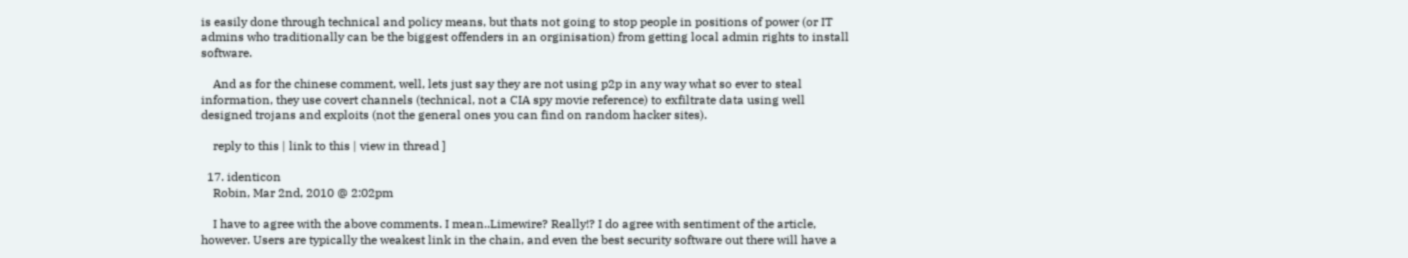is easily done through technical and policy means, but thats not going to stop people in positions of power (or IT admins who traditionally can be the biggest offenders in an orginisation) from getting local admin rights to install software.

    And as for the chinese comment, well, lets just say they are not using p2p in any way what so ever to steal information, they use covert channels (technical, not a CIA spy movie reference) to exfiltrate data using well designed trojans and exploits (not the general ones you can find on random hacker sites).

    reply to this | link to this | view in thread ]

  17. identicon
    Robin, Mar 2nd, 2010 @ 2:02pm

    I have to agree with the above comments. I mean..Limewire? Really!? I do agree with sentiment of the article, however. Users are typically the weakest link in the chain, and even the best security software out there will have a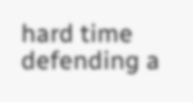hard time defending a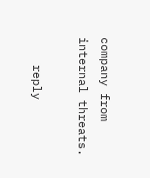company from internal threats.

    reply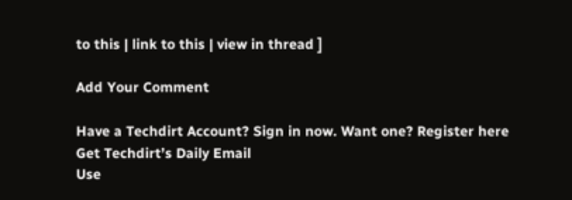to this | link to this | view in thread ]

Add Your Comment

Have a Techdirt Account? Sign in now. Want one? Register here
Get Techdirt’s Daily Email
Use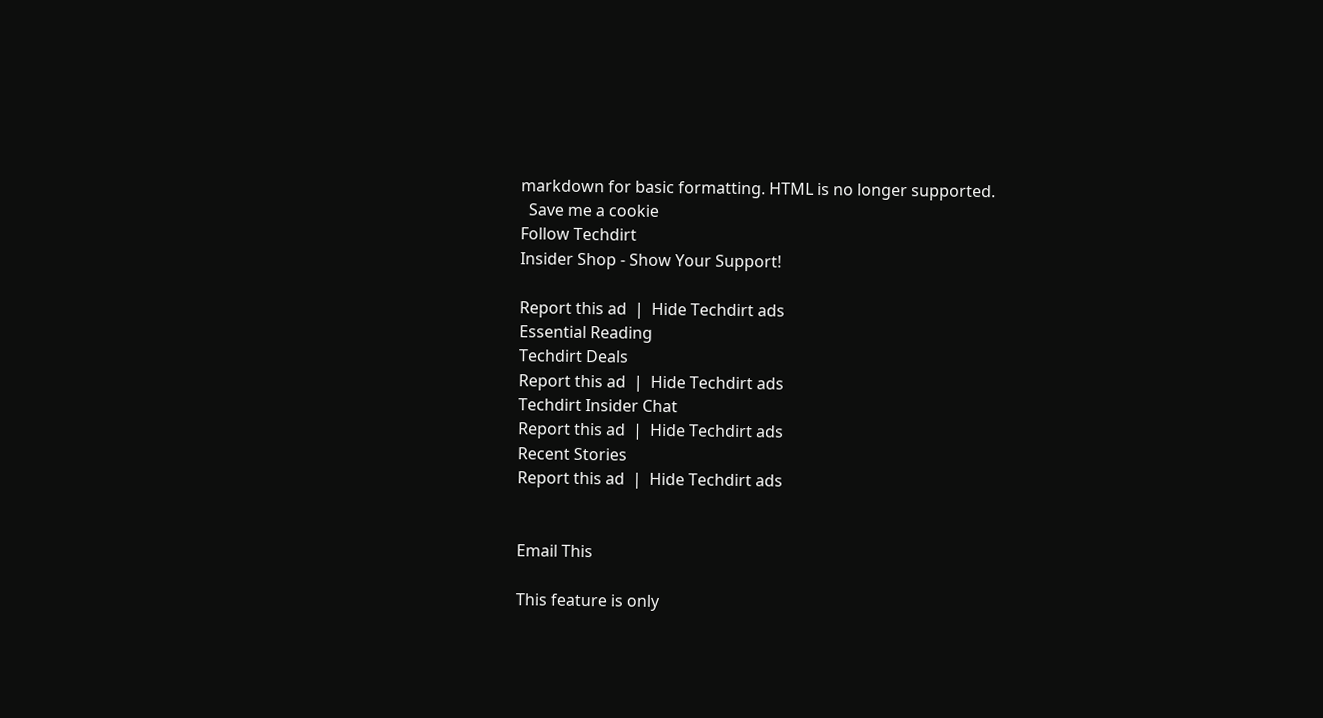markdown for basic formatting. HTML is no longer supported.
  Save me a cookie
Follow Techdirt
Insider Shop - Show Your Support!

Report this ad  |  Hide Techdirt ads
Essential Reading
Techdirt Deals
Report this ad  |  Hide Techdirt ads
Techdirt Insider Chat
Report this ad  |  Hide Techdirt ads
Recent Stories
Report this ad  |  Hide Techdirt ads


Email This

This feature is only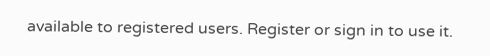available to registered users. Register or sign in to use it.